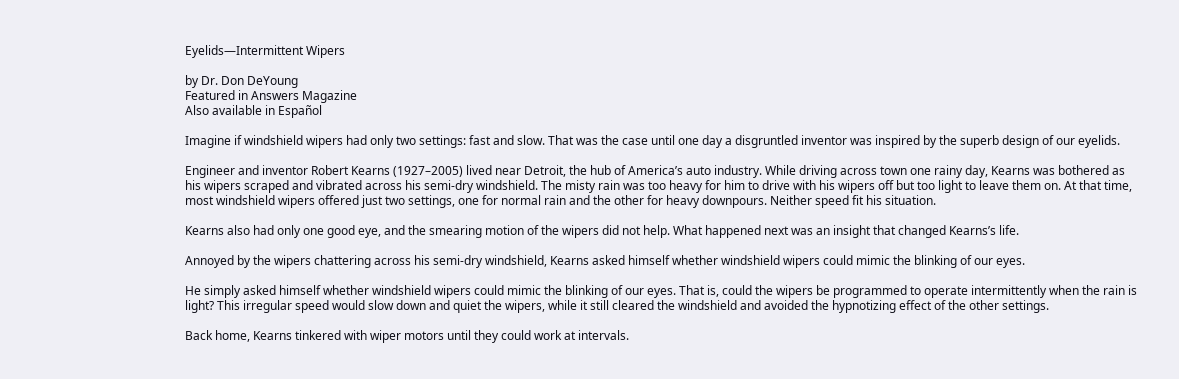Eyelids—Intermittent Wipers

by Dr. Don DeYoung
Featured in Answers Magazine
Also available in Español

Imagine if windshield wipers had only two settings: fast and slow. That was the case until one day a disgruntled inventor was inspired by the superb design of our eyelids.

Engineer and inventor Robert Kearns (1927–2005) lived near Detroit, the hub of America’s auto industry. While driving across town one rainy day, Kearns was bothered as his wipers scraped and vibrated across his semi-dry windshield. The misty rain was too heavy for him to drive with his wipers off but too light to leave them on. At that time, most windshield wipers offered just two settings, one for normal rain and the other for heavy downpours. Neither speed fit his situation.

Kearns also had only one good eye, and the smearing motion of the wipers did not help. What happened next was an insight that changed Kearns’s life.

Annoyed by the wipers chattering across his semi-dry windshield, Kearns asked himself whether windshield wipers could mimic the blinking of our eyes.

He simply asked himself whether windshield wipers could mimic the blinking of our eyes. That is, could the wipers be programmed to operate intermittently when the rain is light? This irregular speed would slow down and quiet the wipers, while it still cleared the windshield and avoided the hypnotizing effect of the other settings.

Back home, Kearns tinkered with wiper motors until they could work at intervals.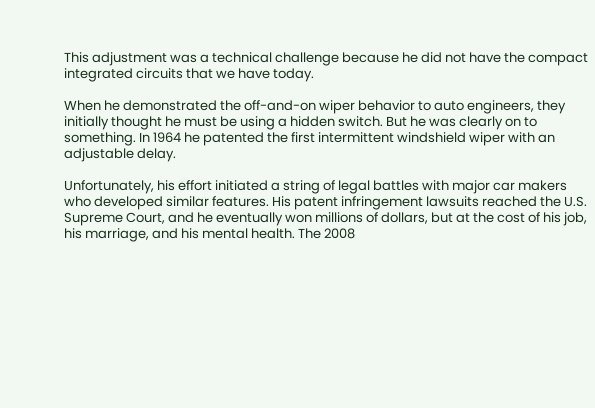This adjustment was a technical challenge because he did not have the compact integrated circuits that we have today.

When he demonstrated the off-and-on wiper behavior to auto engineers, they initially thought he must be using a hidden switch. But he was clearly on to something. In 1964 he patented the first intermittent windshield wiper with an adjustable delay.

Unfortunately, his effort initiated a string of legal battles with major car makers who developed similar features. His patent infringement lawsuits reached the U.S. Supreme Court, and he eventually won millions of dollars, but at the cost of his job, his marriage, and his mental health. The 2008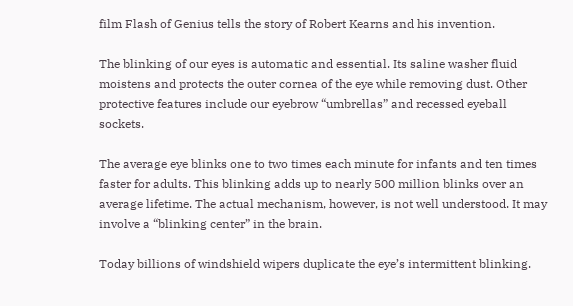film Flash of Genius tells the story of Robert Kearns and his invention.

The blinking of our eyes is automatic and essential. Its saline washer fluid moistens and protects the outer cornea of the eye while removing dust. Other protective features include our eyebrow “umbrellas” and recessed eyeball sockets.

The average eye blinks one to two times each minute for infants and ten times faster for adults. This blinking adds up to nearly 500 million blinks over an average lifetime. The actual mechanism, however, is not well understood. It may involve a “blinking center” in the brain.

Today billions of windshield wipers duplicate the eye’s intermittent blinking.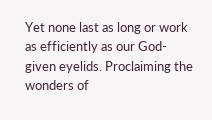Yet none last as long or work as efficiently as our God-given eyelids. Proclaiming the wonders of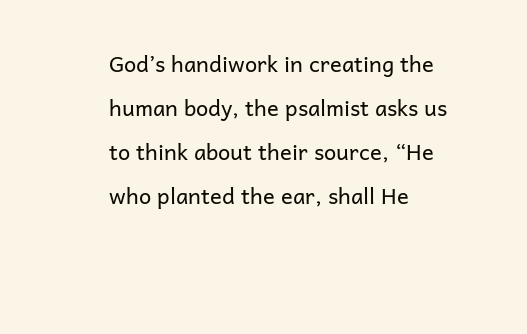God’s handiwork in creating the human body, the psalmist asks us to think about their source, “He who planted the ear, shall He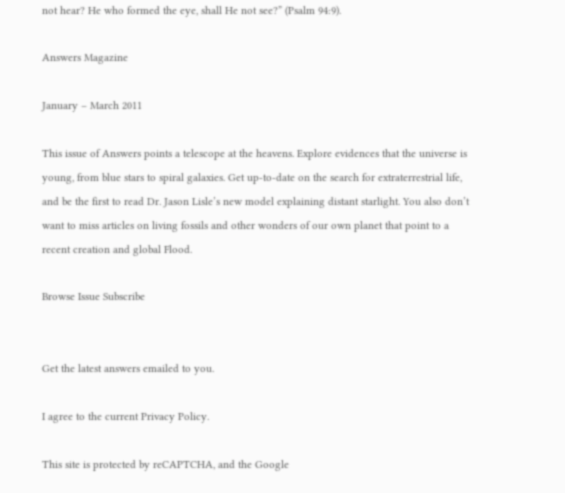not hear? He who formed the eye, shall He not see?” (Psalm 94:9).

Answers Magazine

January – March 2011

This issue of Answers points a telescope at the heavens. Explore evidences that the universe is young, from blue stars to spiral galaxies. Get up-to-date on the search for extraterrestrial life, and be the first to read Dr. Jason Lisle’s new model explaining distant starlight. You also don’t want to miss articles on living fossils and other wonders of our own planet that point to a recent creation and global Flood.

Browse Issue Subscribe


Get the latest answers emailed to you.

I agree to the current Privacy Policy.

This site is protected by reCAPTCHA, and the Google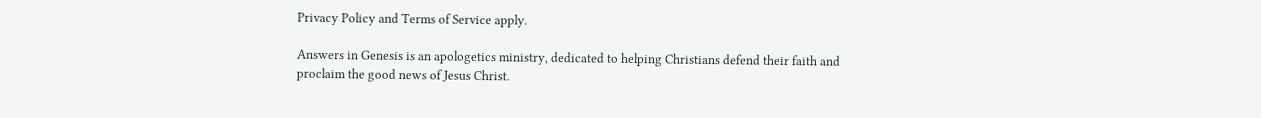Privacy Policy and Terms of Service apply.

Answers in Genesis is an apologetics ministry, dedicated to helping Christians defend their faith and proclaim the good news of Jesus Christ.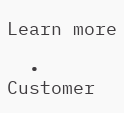Learn more

  • Customer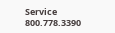Service 800.778.3390